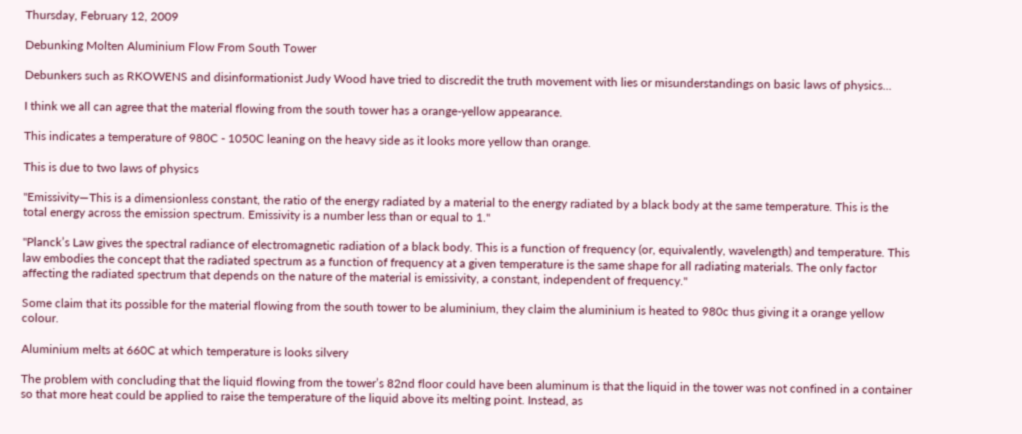Thursday, February 12, 2009

Debunking Molten Aluminium Flow From South Tower

Debunkers such as RKOWENS and disinformationist Judy Wood have tried to discredit the truth movement with lies or misunderstandings on basic laws of physics...

I think we all can agree that the material flowing from the south tower has a orange-yellow appearance.

This indicates a temperature of 980C - 1050C leaning on the heavy side as it looks more yellow than orange.

This is due to two laws of physics

"Emissivity—This is a dimensionless constant, the ratio of the energy radiated by a material to the energy radiated by a black body at the same temperature. This is the total energy across the emission spectrum. Emissivity is a number less than or equal to 1."

"Planck’s Law gives the spectral radiance of electromagnetic radiation of a black body. This is a function of frequency (or, equivalently, wavelength) and temperature. This law embodies the concept that the radiated spectrum as a function of frequency at a given temperature is the same shape for all radiating materials. The only factor affecting the radiated spectrum that depends on the nature of the material is emissivity, a constant, independent of frequency."

Some claim that its possible for the material flowing from the south tower to be aluminium, they claim the aluminium is heated to 980c thus giving it a orange yellow colour.

Aluminium melts at 660C at which temperature is looks silvery

The problem with concluding that the liquid flowing from the tower’s 82nd floor could have been aluminum is that the liquid in the tower was not confined in a container so that more heat could be applied to raise the temperature of the liquid above its melting point. Instead, as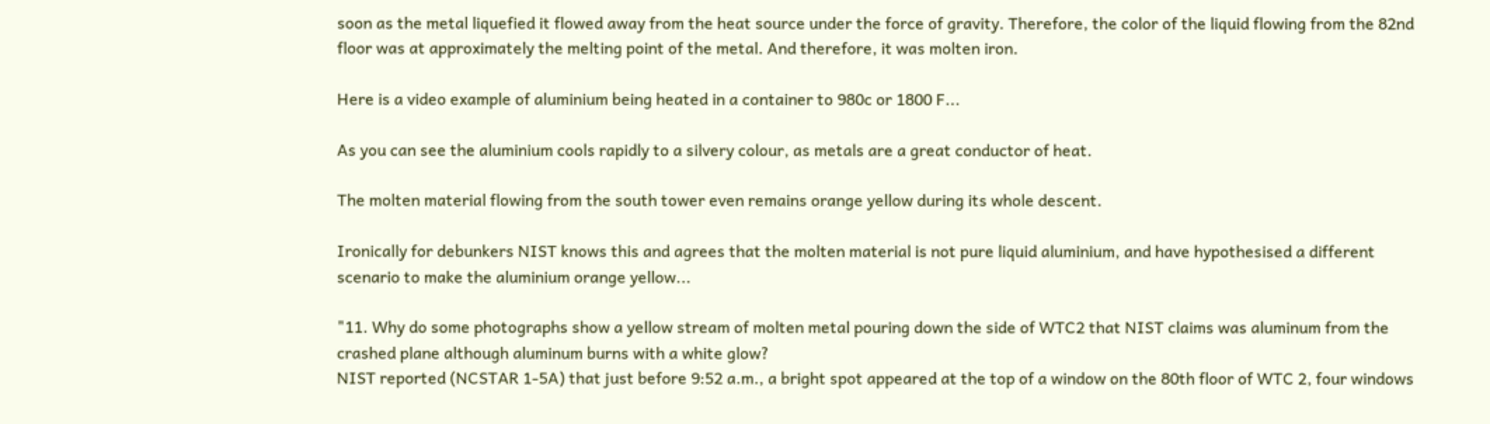soon as the metal liquefied it flowed away from the heat source under the force of gravity. Therefore, the color of the liquid flowing from the 82nd floor was at approximately the melting point of the metal. And therefore, it was molten iron.

Here is a video example of aluminium being heated in a container to 980c or 1800 F...

As you can see the aluminium cools rapidly to a silvery colour, as metals are a great conductor of heat.

The molten material flowing from the south tower even remains orange yellow during its whole descent.

Ironically for debunkers NIST knows this and agrees that the molten material is not pure liquid aluminium, and have hypothesised a different scenario to make the aluminium orange yellow...

"11. Why do some photographs show a yellow stream of molten metal pouring down the side of WTC2 that NIST claims was aluminum from the crashed plane although aluminum burns with a white glow?
NIST reported (NCSTAR 1-5A) that just before 9:52 a.m., a bright spot appeared at the top of a window on the 80th floor of WTC 2, four windows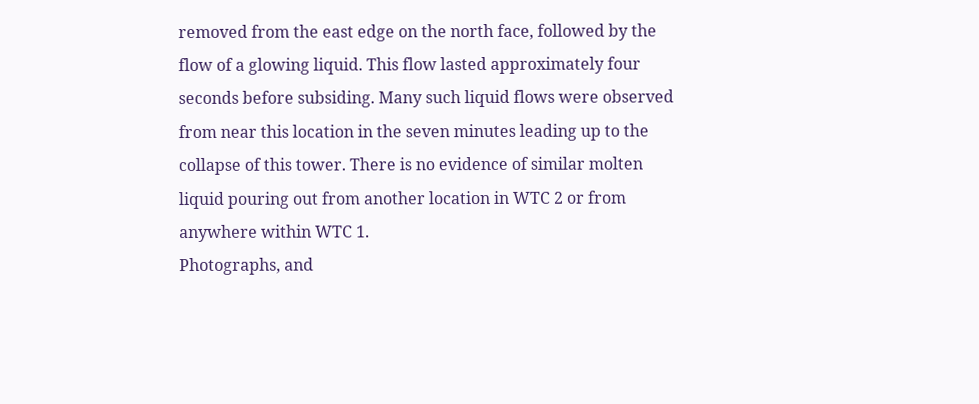removed from the east edge on the north face, followed by the flow of a glowing liquid. This flow lasted approximately four seconds before subsiding. Many such liquid flows were observed from near this location in the seven minutes leading up to the collapse of this tower. There is no evidence of similar molten liquid pouring out from another location in WTC 2 or from anywhere within WTC 1.
Photographs, and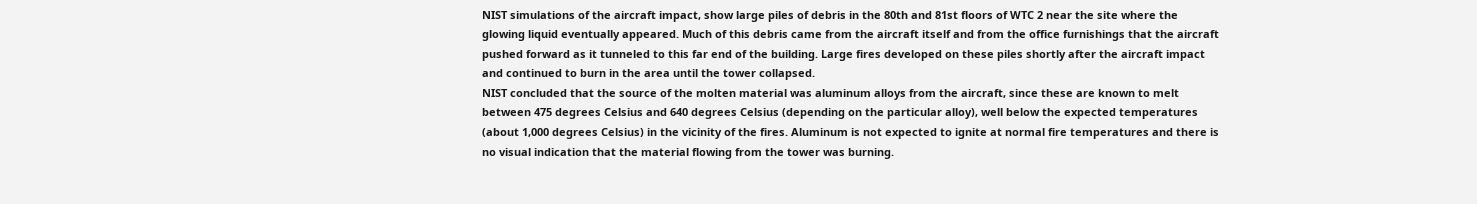NIST simulations of the aircraft impact, show large piles of debris in the 80th and 81st floors of WTC 2 near the site where the glowing liquid eventually appeared. Much of this debris came from the aircraft itself and from the office furnishings that the aircraft pushed forward as it tunneled to this far end of the building. Large fires developed on these piles shortly after the aircraft impact and continued to burn in the area until the tower collapsed.
NIST concluded that the source of the molten material was aluminum alloys from the aircraft, since these are known to melt between 475 degrees Celsius and 640 degrees Celsius (depending on the particular alloy), well below the expected temperatures (about 1,000 degrees Celsius) in the vicinity of the fires. Aluminum is not expected to ignite at normal fire temperatures and there is no visual indication that the material flowing from the tower was burning.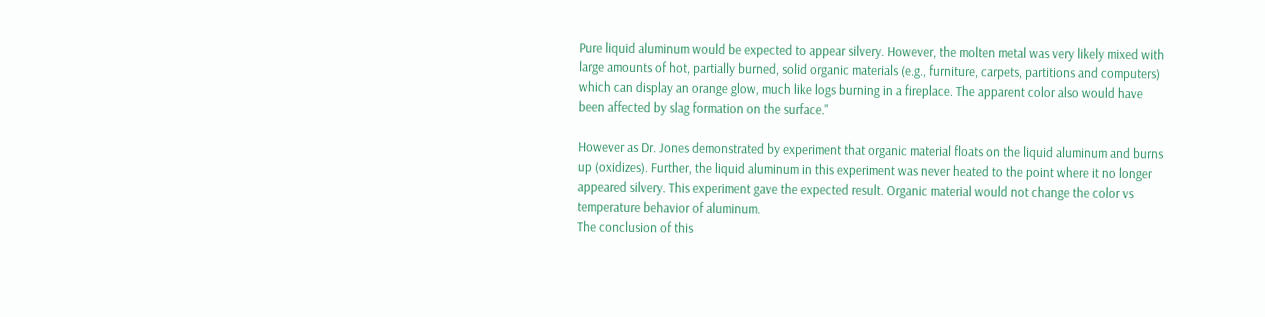Pure liquid aluminum would be expected to appear silvery. However, the molten metal was very likely mixed with large amounts of hot, partially burned, solid organic materials (e.g., furniture, carpets, partitions and computers) which can display an orange glow, much like logs burning in a fireplace. The apparent color also would have been affected by slag formation on the surface."

However as Dr. Jones demonstrated by experiment that organic material floats on the liquid aluminum and burns up (oxidizes). Further, the liquid aluminum in this experiment was never heated to the point where it no longer appeared silvery. This experiment gave the expected result. Organic material would not change the color vs temperature behavior of aluminum.
The conclusion of this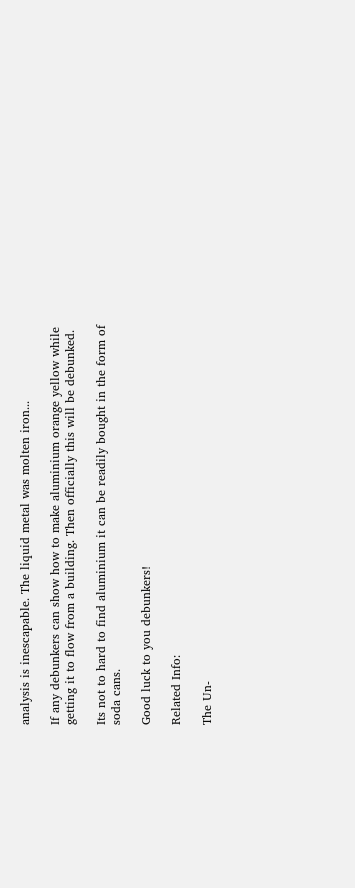analysis is inescapable. The liquid metal was molten iron...

If any debunkers can show how to make aluminium orange yellow while getting it to flow from a building. Then officially this will be debunked.

Its not to hard to find aluminium it can be readily bought in the form of soda cans.

Good luck to you debunkers!

Related Info:

The Un-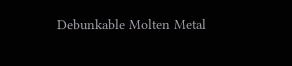Debunkable Molten Metal